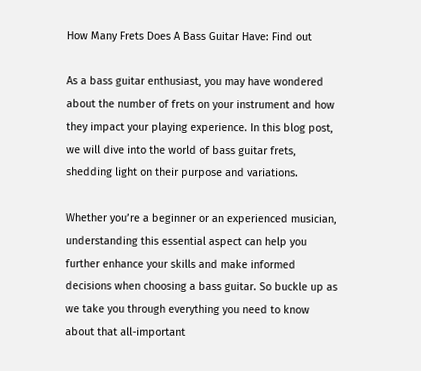How Many Frets Does A Bass Guitar Have: Find out

As a bass guitar enthusiast, you may have wondered about the number of frets on your instrument and how they impact your playing experience. In this blog post, we will dive into the world of bass guitar frets, shedding light on their purpose and variations.

Whether you’re a beginner or an experienced musician, understanding this essential aspect can help you further enhance your skills and make informed decisions when choosing a bass guitar. So buckle up as we take you through everything you need to know about that all-important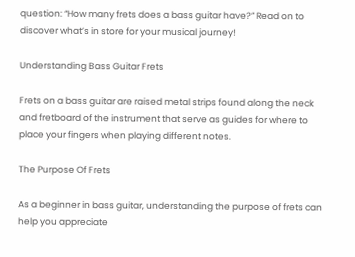question: “How many frets does a bass guitar have?” Read on to discover what’s in store for your musical journey!

Understanding Bass Guitar Frets

Frets on a bass guitar are raised metal strips found along the neck and fretboard of the instrument that serve as guides for where to place your fingers when playing different notes.

The Purpose Of Frets

As a beginner in bass guitar, understanding the purpose of frets can help you appreciate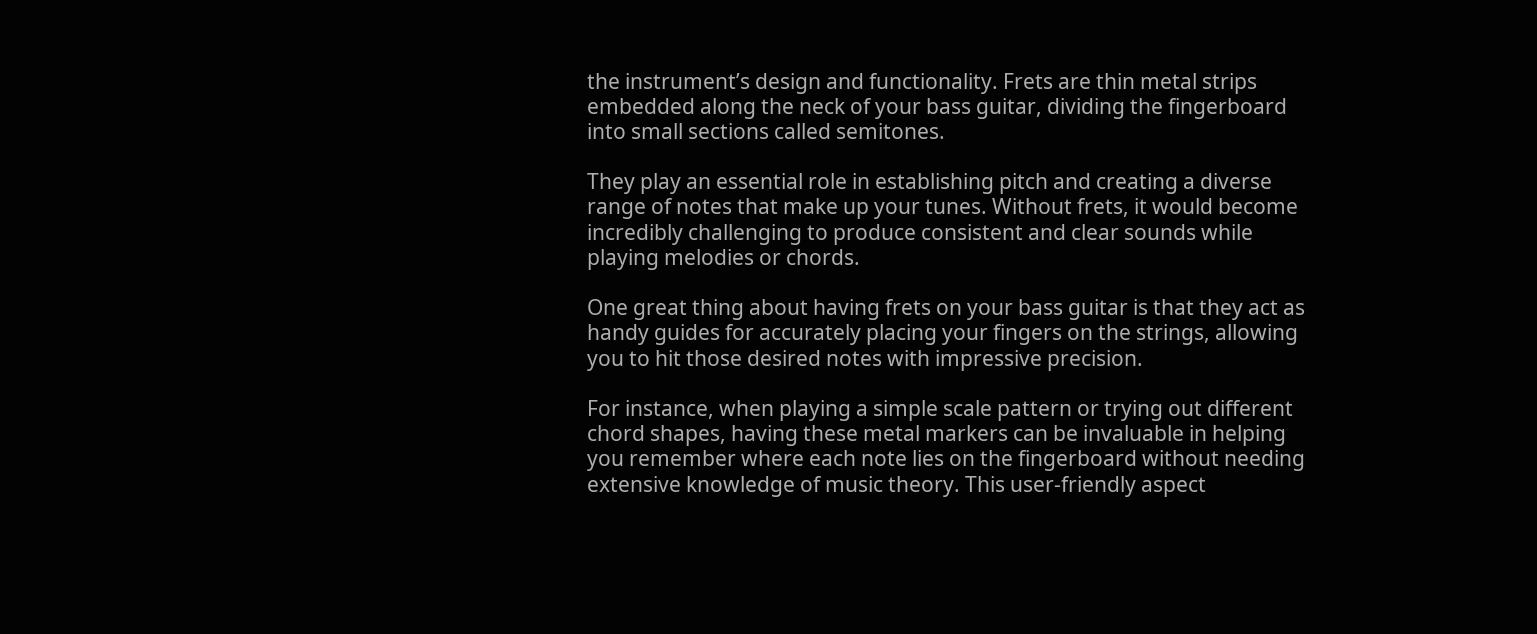the instrument’s design and functionality. Frets are thin metal strips embedded along the neck of your bass guitar, dividing the fingerboard into small sections called semitones.

They play an essential role in establishing pitch and creating a diverse range of notes that make up your tunes. Without frets, it would become incredibly challenging to produce consistent and clear sounds while playing melodies or chords.

One great thing about having frets on your bass guitar is that they act as handy guides for accurately placing your fingers on the strings, allowing you to hit those desired notes with impressive precision.

For instance, when playing a simple scale pattern or trying out different chord shapes, having these metal markers can be invaluable in helping you remember where each note lies on the fingerboard without needing extensive knowledge of music theory. This user-friendly aspect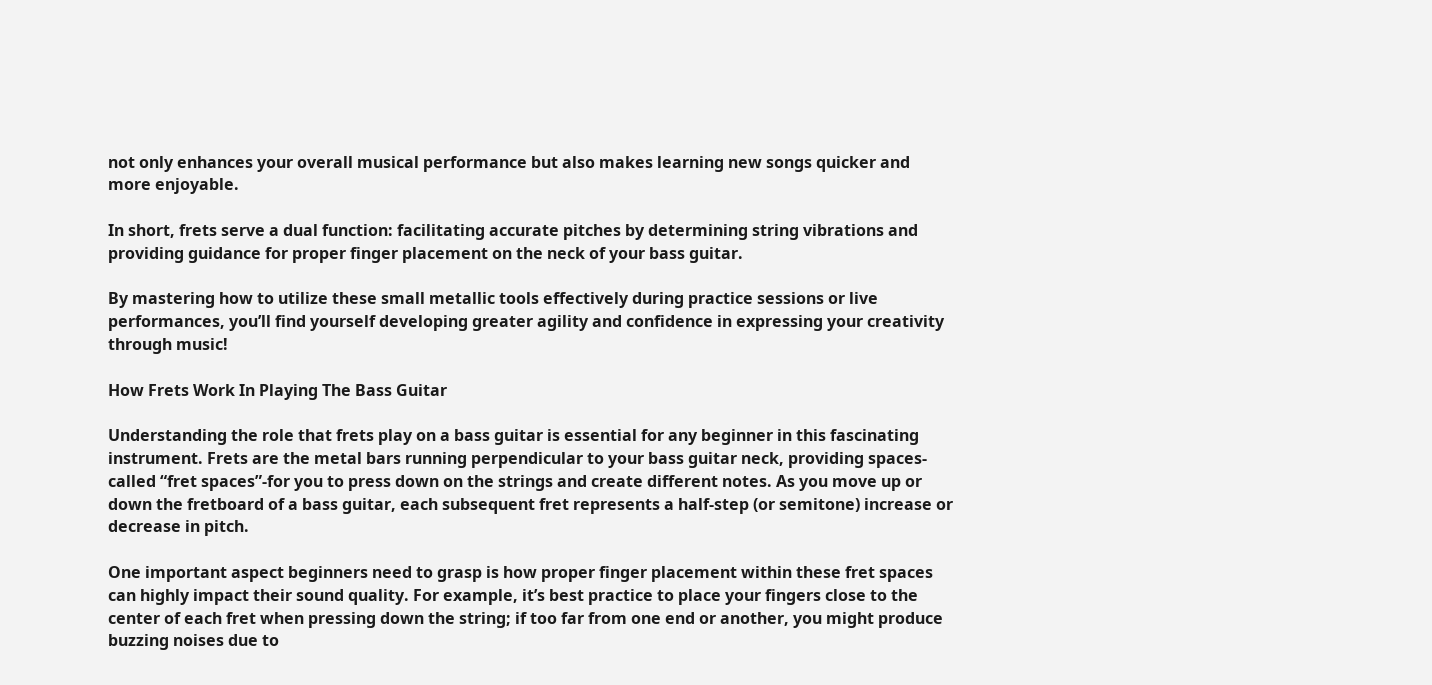not only enhances your overall musical performance but also makes learning new songs quicker and more enjoyable.

In short, frets serve a dual function: facilitating accurate pitches by determining string vibrations and providing guidance for proper finger placement on the neck of your bass guitar.

By mastering how to utilize these small metallic tools effectively during practice sessions or live performances, you’ll find yourself developing greater agility and confidence in expressing your creativity through music!

How Frets Work In Playing The Bass Guitar

Understanding the role that frets play on a bass guitar is essential for any beginner in this fascinating instrument. Frets are the metal bars running perpendicular to your bass guitar neck, providing spaces-called “fret spaces”-for you to press down on the strings and create different notes. As you move up or down the fretboard of a bass guitar, each subsequent fret represents a half-step (or semitone) increase or decrease in pitch.

One important aspect beginners need to grasp is how proper finger placement within these fret spaces can highly impact their sound quality. For example, it’s best practice to place your fingers close to the center of each fret when pressing down the string; if too far from one end or another, you might produce buzzing noises due to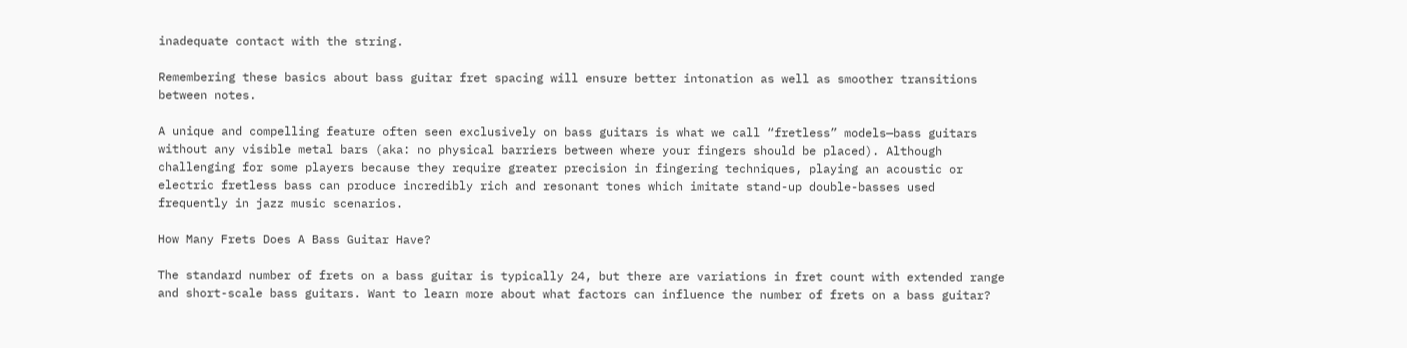inadequate contact with the string.

Remembering these basics about bass guitar fret spacing will ensure better intonation as well as smoother transitions between notes.

A unique and compelling feature often seen exclusively on bass guitars is what we call “fretless” models—bass guitars without any visible metal bars (aka: no physical barriers between where your fingers should be placed). Although challenging for some players because they require greater precision in fingering techniques, playing an acoustic or electric fretless bass can produce incredibly rich and resonant tones which imitate stand-up double-basses used frequently in jazz music scenarios.

How Many Frets Does A Bass Guitar Have?

The standard number of frets on a bass guitar is typically 24, but there are variations in fret count with extended range and short-scale bass guitars. Want to learn more about what factors can influence the number of frets on a bass guitar?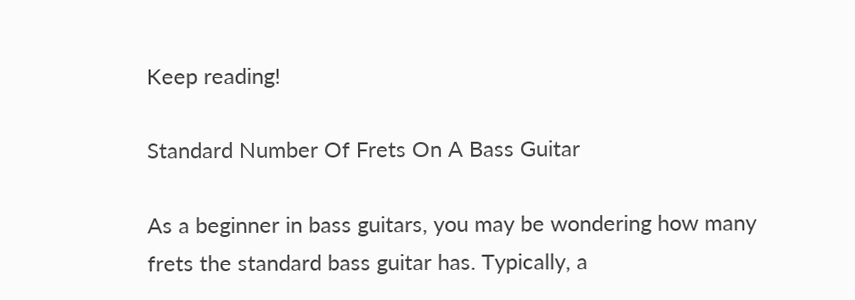Keep reading!

Standard Number Of Frets On A Bass Guitar

As a beginner in bass guitars, you may be wondering how many frets the standard bass guitar has. Typically, a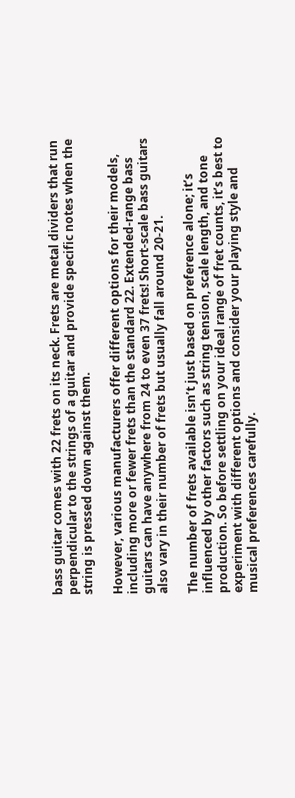bass guitar comes with 22 frets on its neck. Frets are metal dividers that run perpendicular to the strings of a guitar and provide specific notes when the string is pressed down against them.

However, various manufacturers offer different options for their models, including more or fewer frets than the standard 22. Extended-range bass guitars can have anywhere from 24 to even 37 frets! Short-scale bass guitars also vary in their number of frets but usually fall around 20-21.

The number of frets available isn’t just based on preference alone; it’s influenced by other factors such as string tension, scale length, and tone production. So before settling on your ideal range of fret counts, it’s best to experiment with different options and consider your playing style and musical preferences carefully.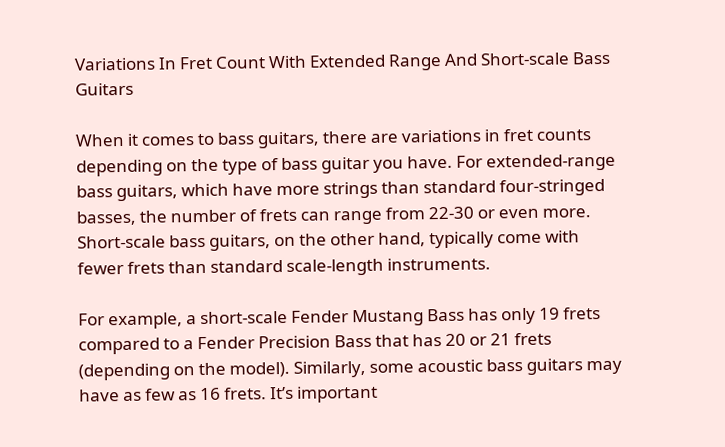Variations In Fret Count With Extended Range And Short-scale Bass Guitars

When it comes to bass guitars, there are variations in fret counts depending on the type of bass guitar you have. For extended-range bass guitars, which have more strings than standard four-stringed basses, the number of frets can range from 22-30 or even more. Short-scale bass guitars, on the other hand, typically come with fewer frets than standard scale-length instruments.

For example, a short-scale Fender Mustang Bass has only 19 frets compared to a Fender Precision Bass that has 20 or 21 frets (depending on the model). Similarly, some acoustic bass guitars may have as few as 16 frets. It’s important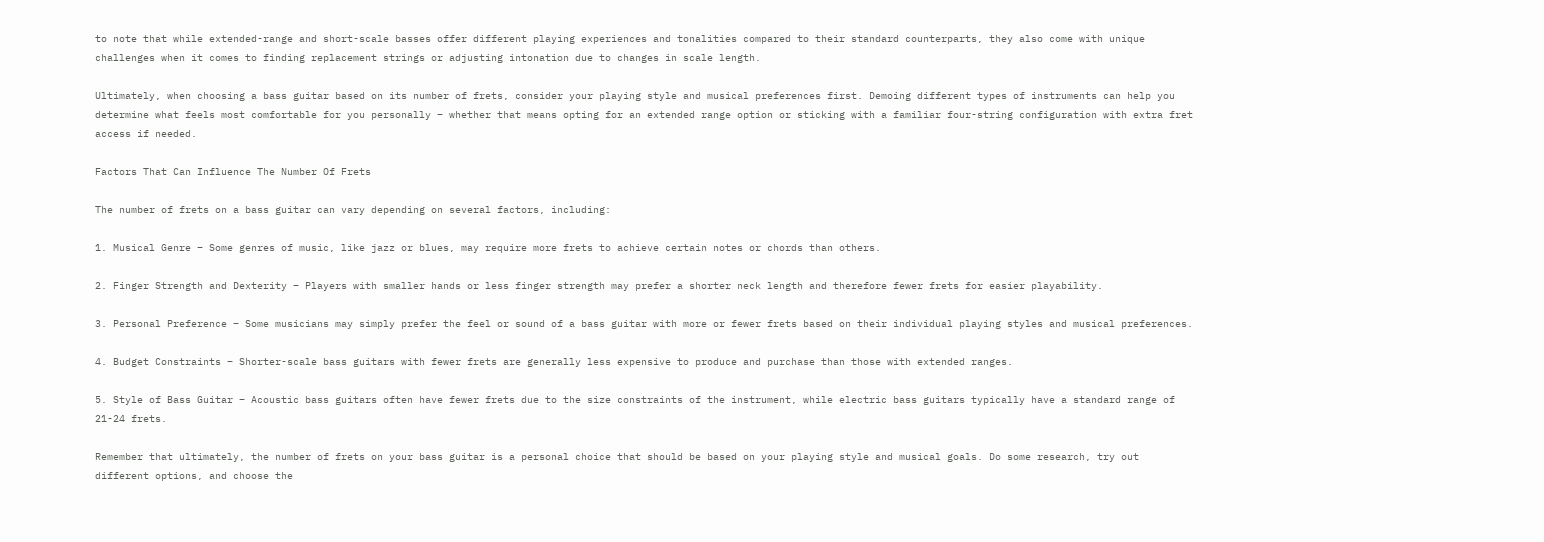to note that while extended-range and short-scale basses offer different playing experiences and tonalities compared to their standard counterparts, they also come with unique challenges when it comes to finding replacement strings or adjusting intonation due to changes in scale length.

Ultimately, when choosing a bass guitar based on its number of frets, consider your playing style and musical preferences first. Demoing different types of instruments can help you determine what feels most comfortable for you personally – whether that means opting for an extended range option or sticking with a familiar four-string configuration with extra fret access if needed.

Factors That Can Influence The Number Of Frets

The number of frets on a bass guitar can vary depending on several factors, including:

1. Musical Genre – Some genres of music, like jazz or blues, may require more frets to achieve certain notes or chords than others.

2. Finger Strength and Dexterity – Players with smaller hands or less finger strength may prefer a shorter neck length and therefore fewer frets for easier playability.

3. Personal Preference – Some musicians may simply prefer the feel or sound of a bass guitar with more or fewer frets based on their individual playing styles and musical preferences.

4. Budget Constraints – Shorter-scale bass guitars with fewer frets are generally less expensive to produce and purchase than those with extended ranges.

5. Style of Bass Guitar – Acoustic bass guitars often have fewer frets due to the size constraints of the instrument, while electric bass guitars typically have a standard range of 21-24 frets.

Remember that ultimately, the number of frets on your bass guitar is a personal choice that should be based on your playing style and musical goals. Do some research, try out different options, and choose the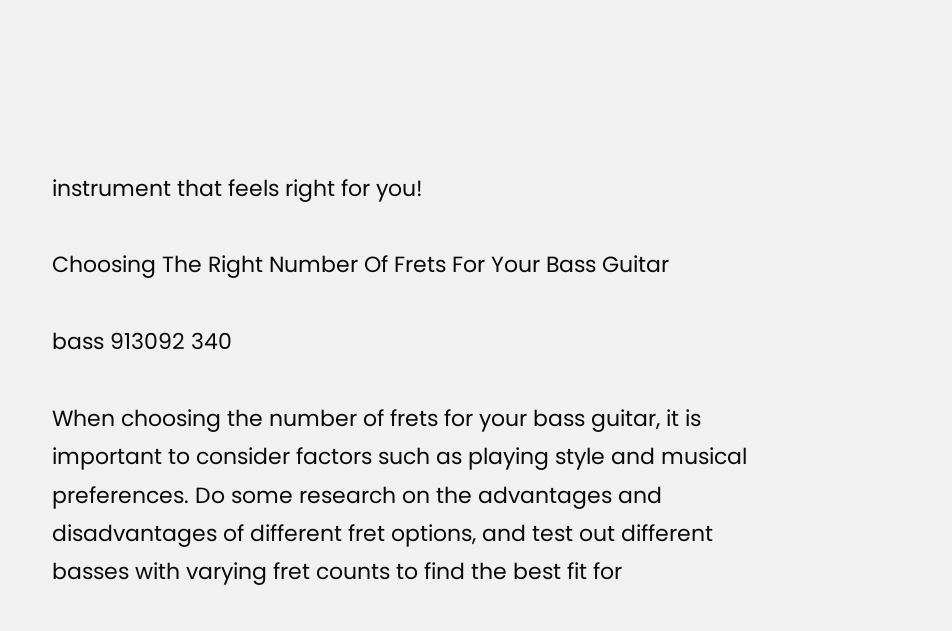instrument that feels right for you!

Choosing The Right Number Of Frets For Your Bass Guitar

bass 913092 340

When choosing the number of frets for your bass guitar, it is important to consider factors such as playing style and musical preferences. Do some research on the advantages and disadvantages of different fret options, and test out different basses with varying fret counts to find the best fit for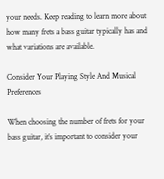your needs. Keep reading to learn more about how many frets a bass guitar typically has and what variations are available.

Consider Your Playing Style And Musical Preferences

When choosing the number of frets for your bass guitar, it’s important to consider your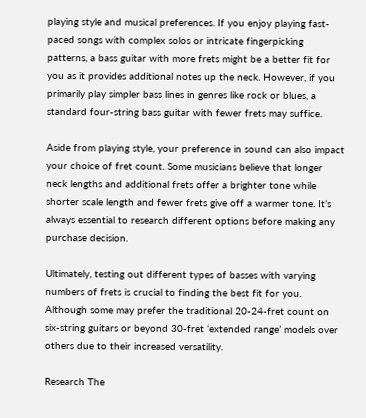playing style and musical preferences. If you enjoy playing fast-paced songs with complex solos or intricate fingerpicking patterns, a bass guitar with more frets might be a better fit for you as it provides additional notes up the neck. However, if you primarily play simpler bass lines in genres like rock or blues, a standard four-string bass guitar with fewer frets may suffice.

Aside from playing style, your preference in sound can also impact your choice of fret count. Some musicians believe that longer neck lengths and additional frets offer a brighter tone while shorter scale length and fewer frets give off a warmer tone. It’s always essential to research different options before making any purchase decision.

Ultimately, testing out different types of basses with varying numbers of frets is crucial to finding the best fit for you. Although some may prefer the traditional 20-24-fret count on six-string guitars or beyond 30-fret ‘extended range’ models over others due to their increased versatility.

Research The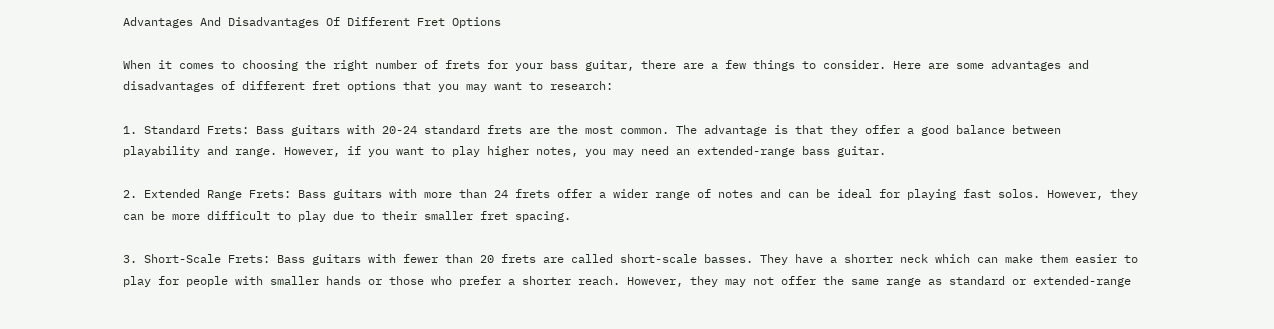Advantages And Disadvantages Of Different Fret Options

When it comes to choosing the right number of frets for your bass guitar, there are a few things to consider. Here are some advantages and disadvantages of different fret options that you may want to research:

1. Standard Frets: Bass guitars with 20-24 standard frets are the most common. The advantage is that they offer a good balance between playability and range. However, if you want to play higher notes, you may need an extended-range bass guitar.

2. Extended Range Frets: Bass guitars with more than 24 frets offer a wider range of notes and can be ideal for playing fast solos. However, they can be more difficult to play due to their smaller fret spacing.

3. Short-Scale Frets: Bass guitars with fewer than 20 frets are called short-scale basses. They have a shorter neck which can make them easier to play for people with smaller hands or those who prefer a shorter reach. However, they may not offer the same range as standard or extended-range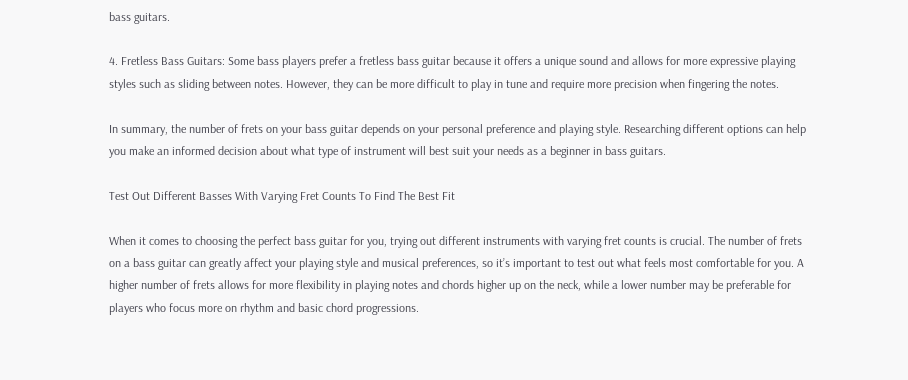bass guitars.

4. Fretless Bass Guitars: Some bass players prefer a fretless bass guitar because it offers a unique sound and allows for more expressive playing styles such as sliding between notes. However, they can be more difficult to play in tune and require more precision when fingering the notes.

In summary, the number of frets on your bass guitar depends on your personal preference and playing style. Researching different options can help you make an informed decision about what type of instrument will best suit your needs as a beginner in bass guitars.

Test Out Different Basses With Varying Fret Counts To Find The Best Fit

When it comes to choosing the perfect bass guitar for you, trying out different instruments with varying fret counts is crucial. The number of frets on a bass guitar can greatly affect your playing style and musical preferences, so it’s important to test out what feels most comfortable for you. A higher number of frets allows for more flexibility in playing notes and chords higher up on the neck, while a lower number may be preferable for players who focus more on rhythm and basic chord progressions.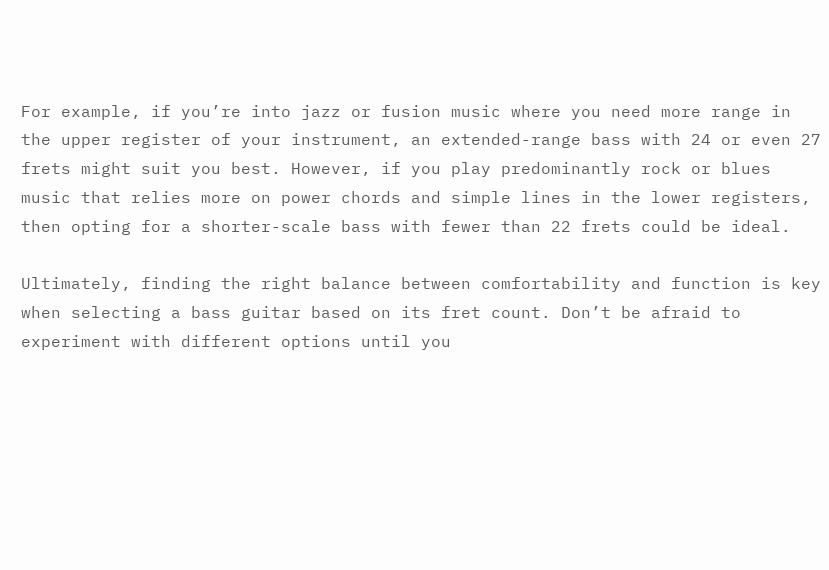For example, if you’re into jazz or fusion music where you need more range in the upper register of your instrument, an extended-range bass with 24 or even 27 frets might suit you best. However, if you play predominantly rock or blues music that relies more on power chords and simple lines in the lower registers, then opting for a shorter-scale bass with fewer than 22 frets could be ideal.

Ultimately, finding the right balance between comfortability and function is key when selecting a bass guitar based on its fret count. Don’t be afraid to experiment with different options until you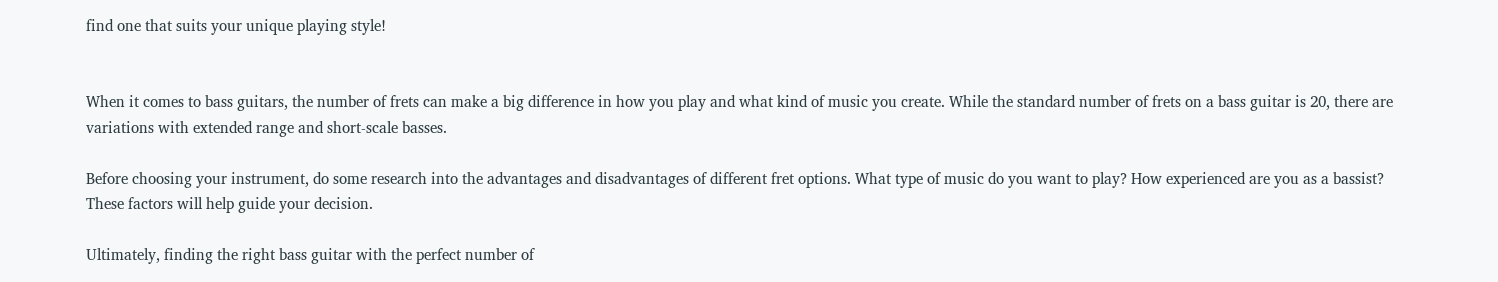find one that suits your unique playing style!


When it comes to bass guitars, the number of frets can make a big difference in how you play and what kind of music you create. While the standard number of frets on a bass guitar is 20, there are variations with extended range and short-scale basses.

Before choosing your instrument, do some research into the advantages and disadvantages of different fret options. What type of music do you want to play? How experienced are you as a bassist? These factors will help guide your decision.

Ultimately, finding the right bass guitar with the perfect number of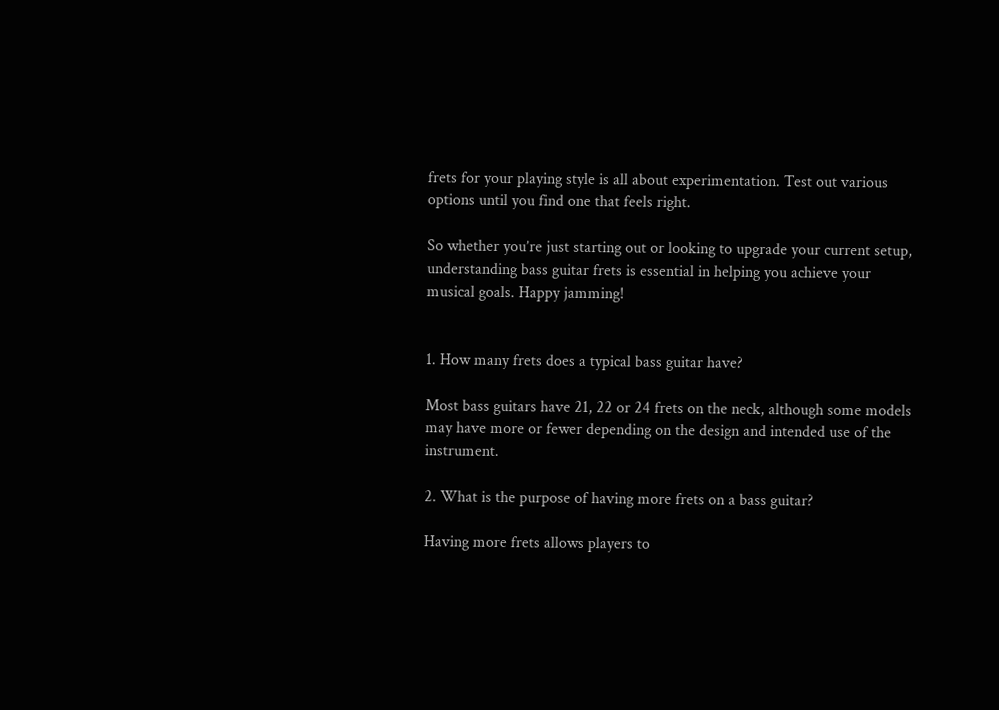frets for your playing style is all about experimentation. Test out various options until you find one that feels right.

So whether you’re just starting out or looking to upgrade your current setup, understanding bass guitar frets is essential in helping you achieve your musical goals. Happy jamming!


1. How many frets does a typical bass guitar have?

Most bass guitars have 21, 22 or 24 frets on the neck, although some models may have more or fewer depending on the design and intended use of the instrument.

2. What is the purpose of having more frets on a bass guitar?

Having more frets allows players to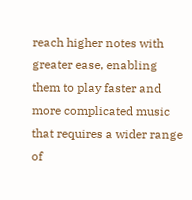reach higher notes with greater ease, enabling them to play faster and more complicated music that requires a wider range of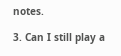notes.

3. Can I still play a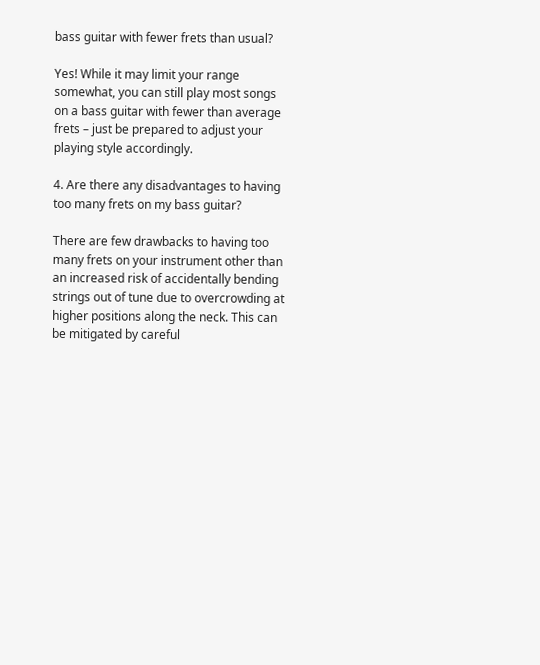bass guitar with fewer frets than usual?

Yes! While it may limit your range somewhat, you can still play most songs on a bass guitar with fewer than average frets – just be prepared to adjust your playing style accordingly.

4. Are there any disadvantages to having too many frets on my bass guitar?

There are few drawbacks to having too many frets on your instrument other than an increased risk of accidentally bending strings out of tune due to overcrowding at higher positions along the neck. This can be mitigated by careful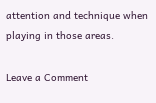attention and technique when playing in those areas.

Leave a Comment